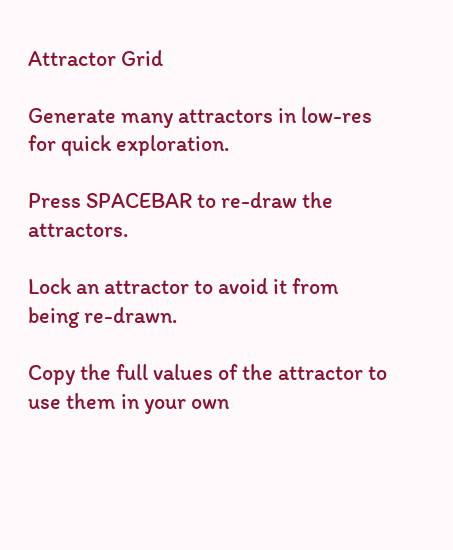Attractor Grid

Generate many attractors in low-res for quick exploration.

Press SPACEBAR to re-draw the attractors.

Lock an attractor to avoid it from being re-drawn.

Copy the full values of the attractor to use them in your own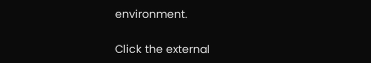environment.

Click the external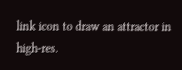link icon to draw an attractor in high-res.